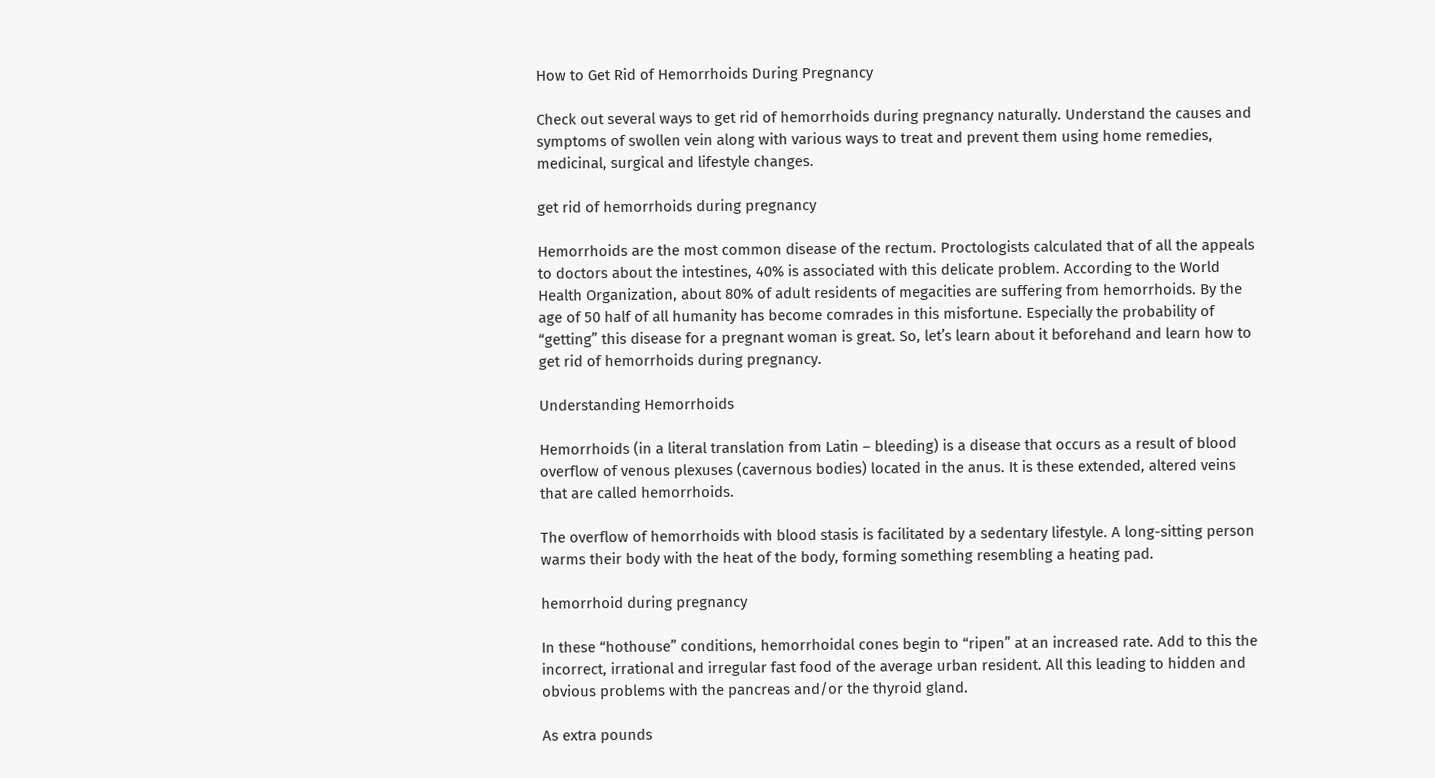How to Get Rid of Hemorrhoids During Pregnancy

Check out several ways to get rid of hemorrhoids during pregnancy naturally. Understand the causes and symptoms of swollen vein along with various ways to treat and prevent them using home remedies, medicinal, surgical and lifestyle changes.

get rid of hemorrhoids during pregnancy

Hemorrhoids are the most common disease of the rectum. Proctologists calculated that of all the appeals to doctors about the intestines, 40% is associated with this delicate problem. According to the World Health Organization, about 80% of adult residents of megacities are suffering from hemorrhoids. By the age of 50 half of all humanity has become comrades in this misfortune. Especially the probability of “getting” this disease for a pregnant woman is great. So, let’s learn about it beforehand and learn how to get rid of hemorrhoids during pregnancy.

Understanding Hemorrhoids

Hemorrhoids (in a literal translation from Latin – bleeding) is a disease that occurs as a result of blood overflow of venous plexuses (cavernous bodies) located in the anus. It is these extended, altered veins that are called hemorrhoids.

The overflow of hemorrhoids with blood stasis is facilitated by a sedentary lifestyle. A long-sitting person warms their body with the heat of the body, forming something resembling a heating pad.

hemorrhoid during pregnancy

In these “hothouse” conditions, hemorrhoidal cones begin to “ripen” at an increased rate. Add to this the incorrect, irrational and irregular fast food of the average urban resident. All this leading to hidden and obvious problems with the pancreas and/or the thyroid gland.

As extra pounds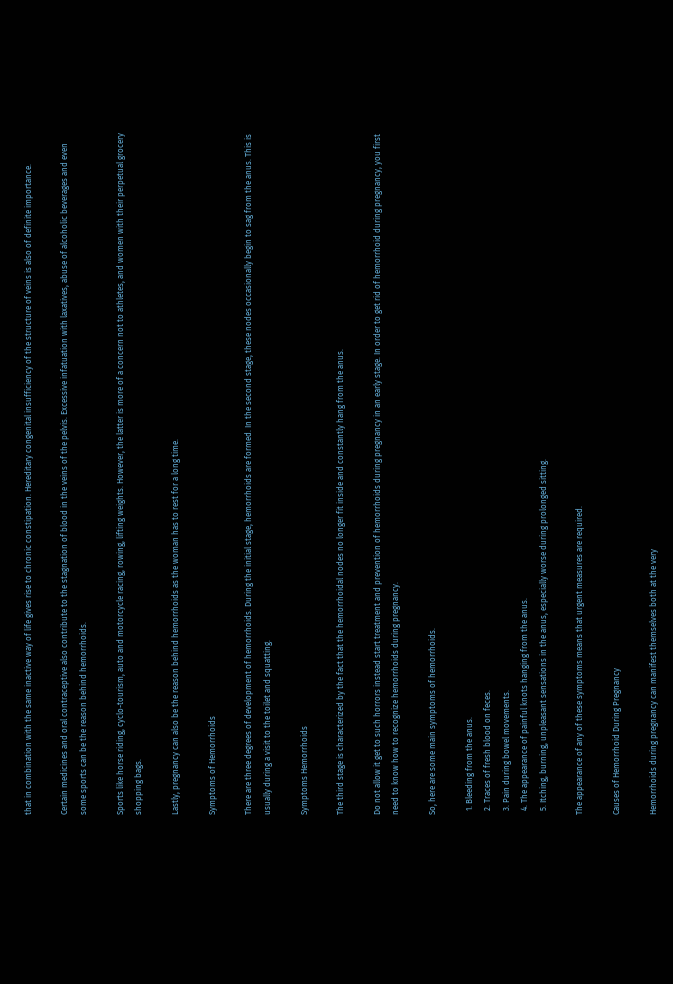that in combination with the same inactive way of life gives rise to chronic constipation. Hereditary congenital insufficiency of the structure of veins is also of definite importance.

Certain medicines and oral contraceptive also contribute to the stagnation of blood in the veins of the pelvis. Excessive infatuation with laxatives, abuse of alcoholic beverages and even some sports can be the reason behind hemorrhoids.

Sports like horse riding, cyclo-tourism, auto and motorcycle racing, rowing, lifting weights. However, the latter is more of a concern not to athletes, and women with their perpetual grocery shopping bags.

Lastly, pregnancy can also be the reason behind hemorrhoids as the woman has to rest for a long time.

Symptoms of Hemorrhoids

There are three degrees of development of hemorrhoids. During the initial stage, hemorrhoids are formed. In the second stage, these nodes occasionally begin to sag from the anus. This is usually during a visit to the toilet and squatting.

Symptoms Hemorrhoids

The third stage is characterized by the fact that the hemorrhoidal nodes no longer fit inside and constantly hang from the anus.

Do not allow it get to such horrors instead start treatment and prevention of hemorrhoids during pregnancy in an early stage. In order to get rid of hemorrhoid during pregnancy, you first need to know how to recognize hemorrhoids during pregnancy.

So, here are some main symptoms of hemorrhoids.

  1. Bleeding from the anus.
  2. Traces of fresh blood on feces.
  3. Pain during bowel movements.
  4. The appearance of painful knots hanging from the anus.
  5. Itching, burning, unpleasant sensations in the anus, especially worse during prolonged sitting.

The appearance of any of these symptoms means that urgent measures are required.

Causes of Hemorrhoid During Pregnancy

Hemorrhoids during pregnancy can manifest themselves both at the very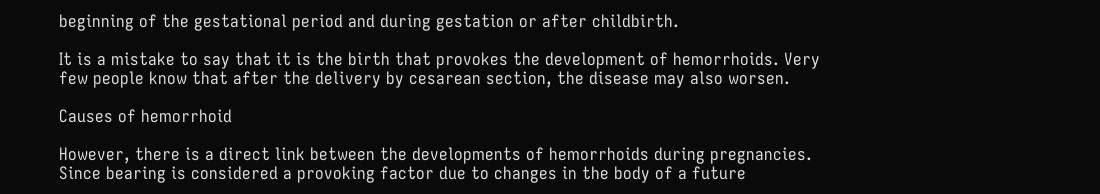beginning of the gestational period and during gestation or after childbirth.

It is a mistake to say that it is the birth that provokes the development of hemorrhoids. Very few people know that after the delivery by cesarean section, the disease may also worsen.

Causes of hemorrhoid

However, there is a direct link between the developments of hemorrhoids during pregnancies. Since bearing is considered a provoking factor due to changes in the body of a future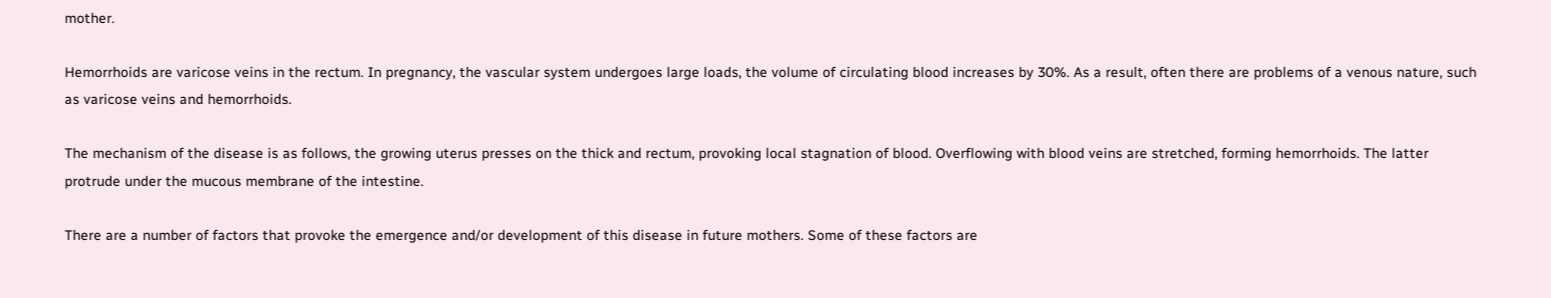mother.

Hemorrhoids are varicose veins in the rectum. In pregnancy, the vascular system undergoes large loads, the volume of circulating blood increases by 30%. As a result, often there are problems of a venous nature, such as varicose veins and hemorrhoids.

The mechanism of the disease is as follows, the growing uterus presses on the thick and rectum, provoking local stagnation of blood. Overflowing with blood veins are stretched, forming hemorrhoids. The latter protrude under the mucous membrane of the intestine.

There are a number of factors that provoke the emergence and/or development of this disease in future mothers. Some of these factors are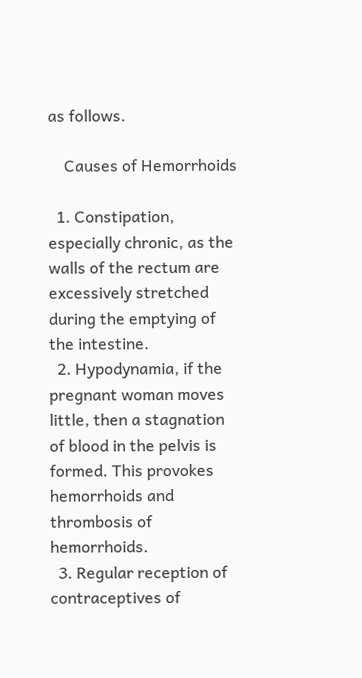as follows.

    Causes of Hemorrhoids

  1. Constipation, especially chronic, as the walls of the rectum are excessively stretched during the emptying of the intestine.
  2. Hypodynamia, if the pregnant woman moves little, then a stagnation of blood in the pelvis is formed. This provokes hemorrhoids and thrombosis of hemorrhoids.
  3. Regular reception of contraceptives of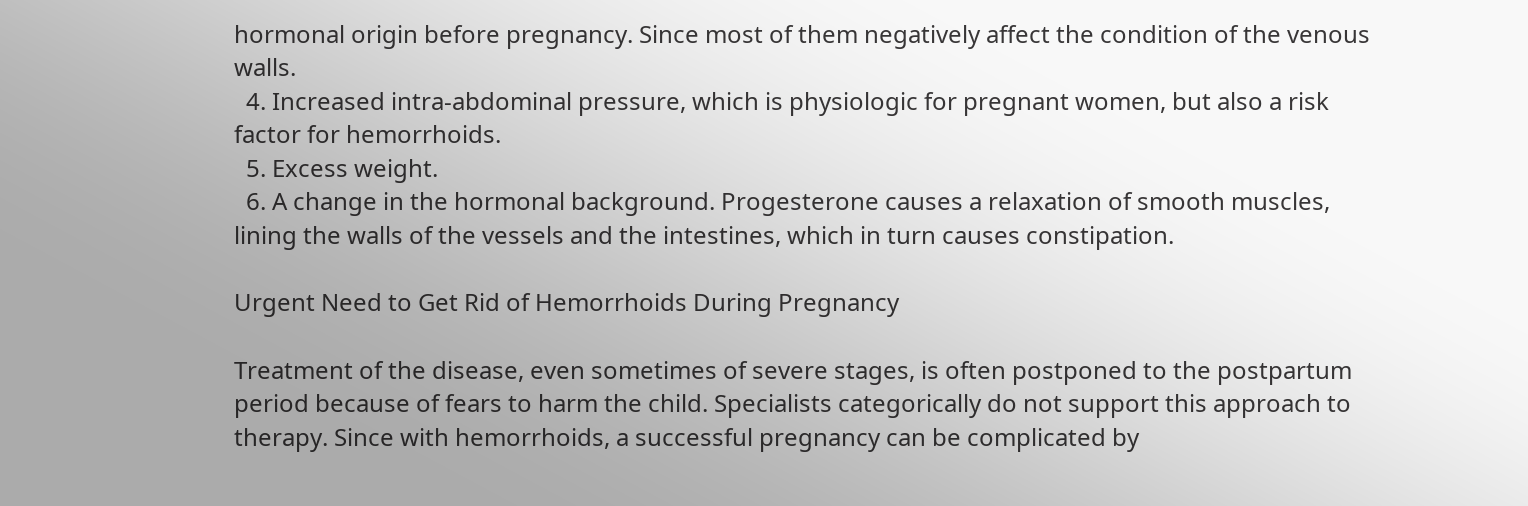hormonal origin before pregnancy. Since most of them negatively affect the condition of the venous walls.
  4. Increased intra-abdominal pressure, which is physiologic for pregnant women, but also a risk factor for hemorrhoids.
  5. Excess weight.
  6. A change in the hormonal background. Progesterone causes a relaxation of smooth muscles, lining the walls of the vessels and the intestines, which in turn causes constipation.

Urgent Need to Get Rid of Hemorrhoids During Pregnancy

Treatment of the disease, even sometimes of severe stages, is often postponed to the postpartum period because of fears to harm the child. Specialists categorically do not support this approach to therapy. Since with hemorrhoids, a successful pregnancy can be complicated by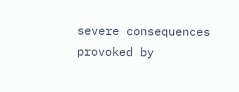severe consequences provoked by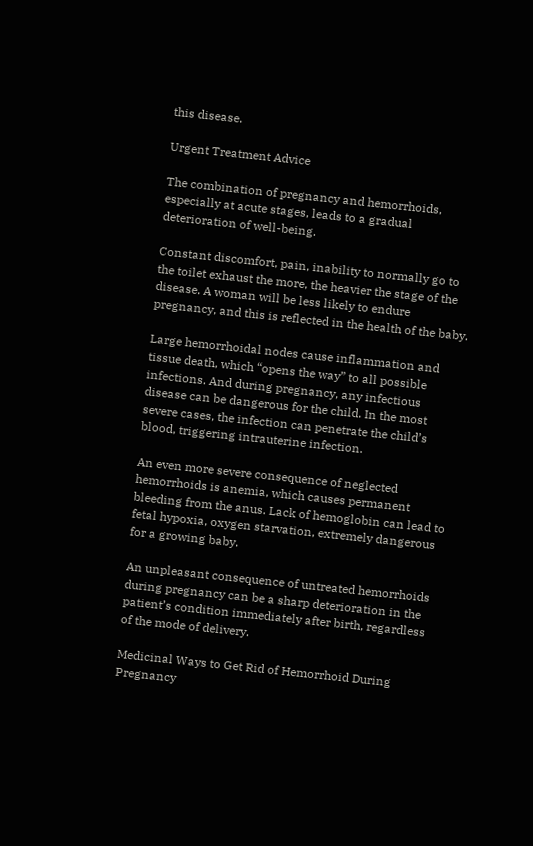this disease.

Urgent Treatment Advice

The combination of pregnancy and hemorrhoids, especially at acute stages, leads to a gradual deterioration of well-being.

Constant discomfort, pain, inability to normally go to the toilet exhaust the more, the heavier the stage of the disease. A woman will be less likely to endure pregnancy, and this is reflected in the health of the baby.

Large hemorrhoidal nodes cause inflammation and tissue death, which “opens the way” to all possible infections. And during pregnancy, any infectious disease can be dangerous for the child. In the most severe cases, the infection can penetrate the child’s blood, triggering intrauterine infection.

An even more severe consequence of neglected hemorrhoids is anemia, which causes permanent bleeding from the anus. Lack of hemoglobin can lead to fetal hypoxia, oxygen starvation, extremely dangerous for a growing baby.

An unpleasant consequence of untreated hemorrhoids during pregnancy can be a sharp deterioration in the patient’s condition immediately after birth, regardless of the mode of delivery.

Medicinal Ways to Get Rid of Hemorrhoid During Pregnancy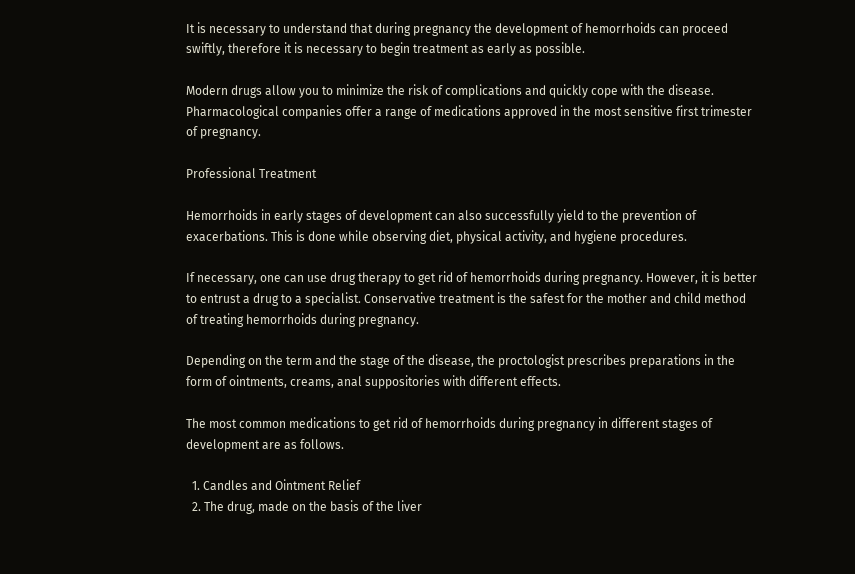It is necessary to understand that during pregnancy the development of hemorrhoids can proceed swiftly, therefore it is necessary to begin treatment as early as possible.

Modern drugs allow you to minimize the risk of complications and quickly cope with the disease. Pharmacological companies offer a range of medications approved in the most sensitive first trimester of pregnancy.

Professional Treatment

Hemorrhoids in early stages of development can also successfully yield to the prevention of exacerbations. This is done while observing diet, physical activity, and hygiene procedures.

If necessary, one can use drug therapy to get rid of hemorrhoids during pregnancy. However, it is better to entrust a drug to a specialist. Conservative treatment is the safest for the mother and child method of treating hemorrhoids during pregnancy.

Depending on the term and the stage of the disease, the proctologist prescribes preparations in the form of ointments, creams, anal suppositories with different effects.

The most common medications to get rid of hemorrhoids during pregnancy in different stages of development are as follows.

  1. Candles and Ointment Relief
  2. The drug, made on the basis of the liver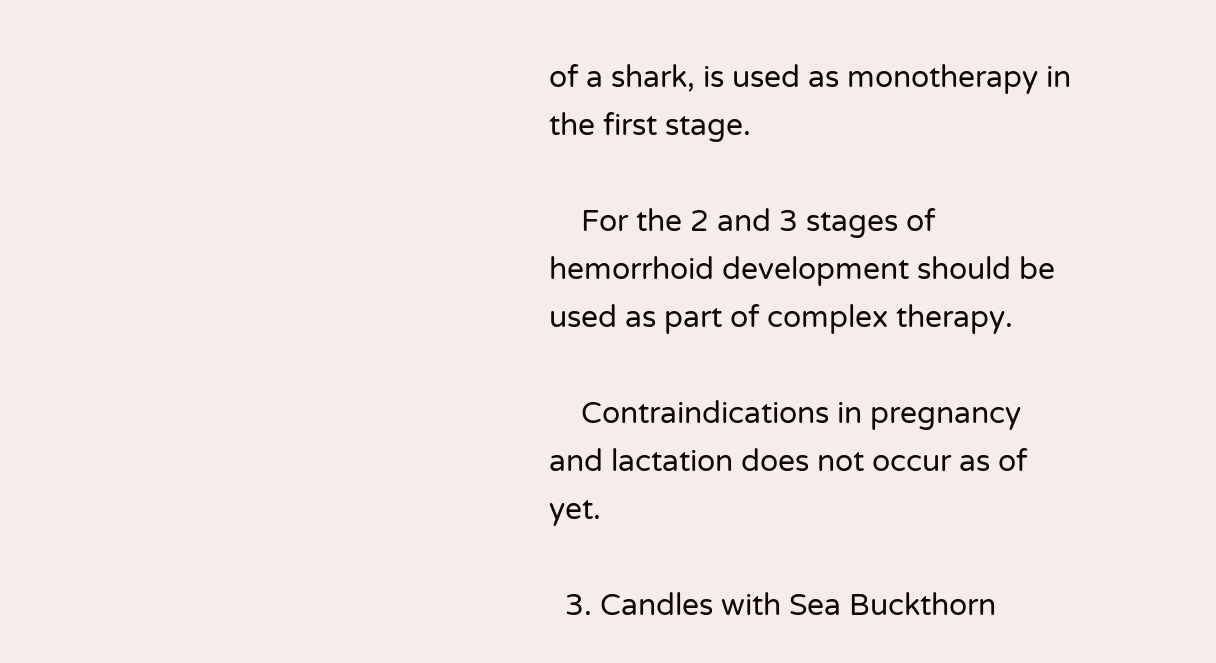of a shark, is used as monotherapy in the first stage.

    For the 2 and 3 stages of hemorrhoid development should be used as part of complex therapy.

    Contraindications in pregnancy and lactation does not occur as of yet.

  3. Candles with Sea Buckthorn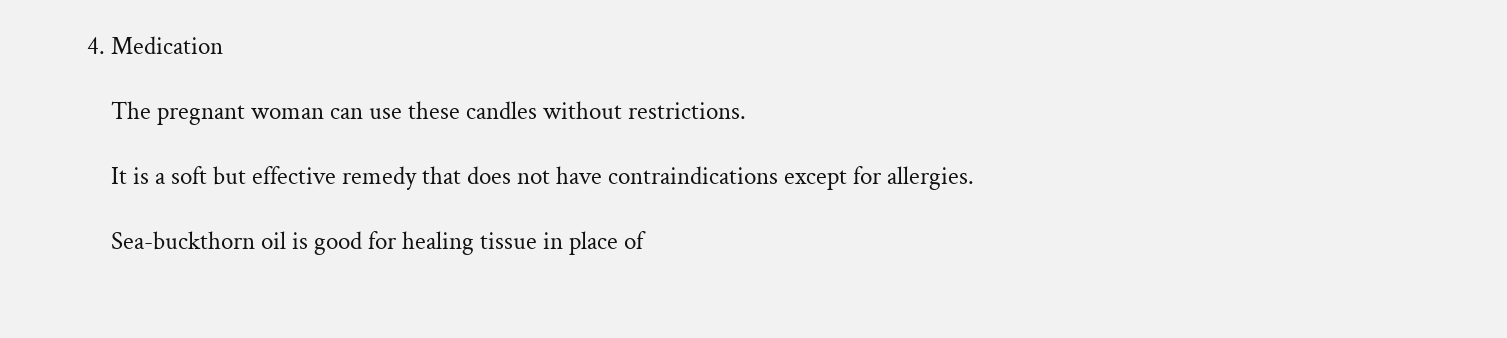4. Medication

    The pregnant woman can use these candles without restrictions.

    It is a soft but effective remedy that does not have contraindications except for allergies.

    Sea-buckthorn oil is good for healing tissue in place of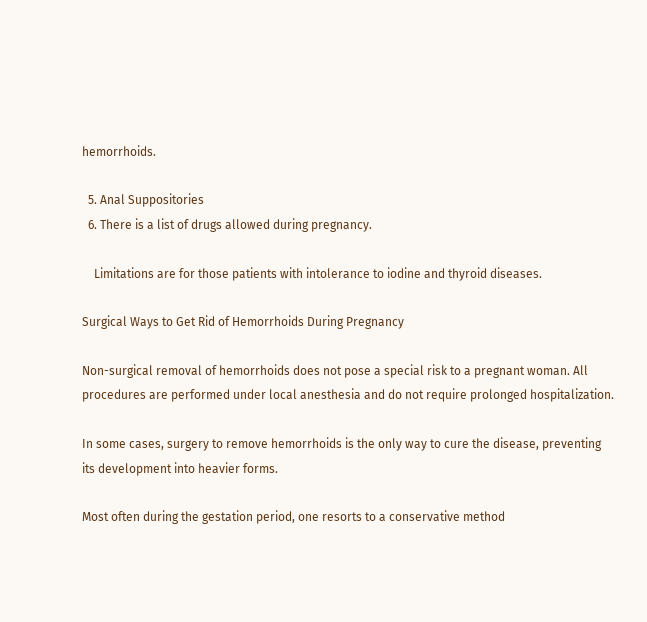hemorrhoids.

  5. Anal Suppositories
  6. There is a list of drugs allowed during pregnancy.

    Limitations are for those patients with intolerance to iodine and thyroid diseases.

Surgical Ways to Get Rid of Hemorrhoids During Pregnancy

Non-surgical removal of hemorrhoids does not pose a special risk to a pregnant woman. All procedures are performed under local anesthesia and do not require prolonged hospitalization.

In some cases, surgery to remove hemorrhoids is the only way to cure the disease, preventing its development into heavier forms.

Most often during the gestation period, one resorts to a conservative method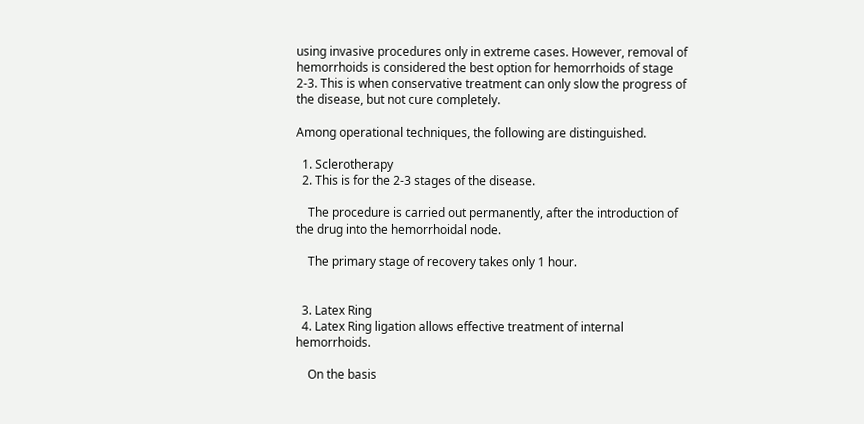using invasive procedures only in extreme cases. However, removal of hemorrhoids is considered the best option for hemorrhoids of stage 2-3. This is when conservative treatment can only slow the progress of the disease, but not cure completely.

Among operational techniques, the following are distinguished.

  1. Sclerotherapy
  2. This is for the 2-3 stages of the disease.

    The procedure is carried out permanently, after the introduction of the drug into the hemorrhoidal node.

    The primary stage of recovery takes only 1 hour.


  3. Latex Ring
  4. Latex Ring ligation allows effective treatment of internal hemorrhoids.

    On the basis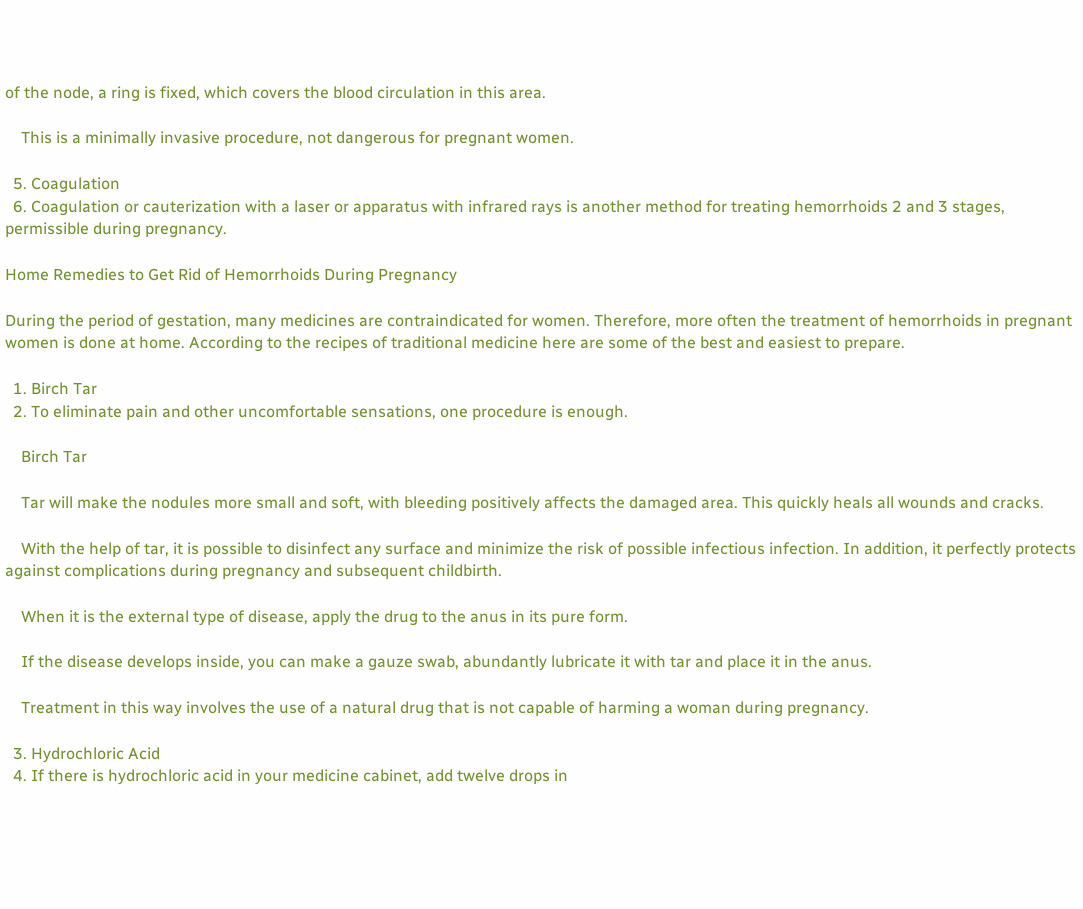of the node, a ring is fixed, which covers the blood circulation in this area.

    This is a minimally invasive procedure, not dangerous for pregnant women.

  5. Coagulation
  6. Coagulation or cauterization with a laser or apparatus with infrared rays is another method for treating hemorrhoids 2 and 3 stages, permissible during pregnancy.

Home Remedies to Get Rid of Hemorrhoids During Pregnancy

During the period of gestation, many medicines are contraindicated for women. Therefore, more often the treatment of hemorrhoids in pregnant women is done at home. According to the recipes of traditional medicine here are some of the best and easiest to prepare.

  1. Birch Tar
  2. To eliminate pain and other uncomfortable sensations, one procedure is enough.

    Birch Tar

    Tar will make the nodules more small and soft, with bleeding positively affects the damaged area. This quickly heals all wounds and cracks.

    With the help of tar, it is possible to disinfect any surface and minimize the risk of possible infectious infection. In addition, it perfectly protects against complications during pregnancy and subsequent childbirth.

    When it is the external type of disease, apply the drug to the anus in its pure form.

    If the disease develops inside, you can make a gauze swab, abundantly lubricate it with tar and place it in the anus.

    Treatment in this way involves the use of a natural drug that is not capable of harming a woman during pregnancy.

  3. Hydrochloric Acid
  4. If there is hydrochloric acid in your medicine cabinet, add twelve drops in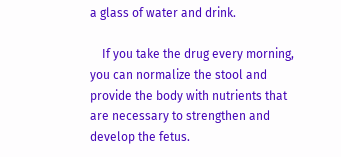a glass of water and drink.

    If you take the drug every morning, you can normalize the stool and provide the body with nutrients that are necessary to strengthen and develop the fetus.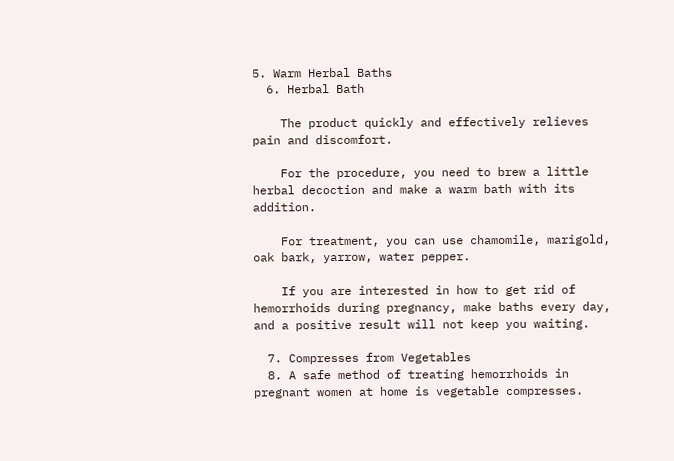5. Warm Herbal Baths
  6. Herbal Bath

    The product quickly and effectively relieves pain and discomfort.

    For the procedure, you need to brew a little herbal decoction and make a warm bath with its addition.

    For treatment, you can use chamomile, marigold, oak bark, yarrow, water pepper.

    If you are interested in how to get rid of hemorrhoids during pregnancy, make baths every day, and a positive result will not keep you waiting.

  7. Compresses from Vegetables
  8. A safe method of treating hemorrhoids in pregnant women at home is vegetable compresses.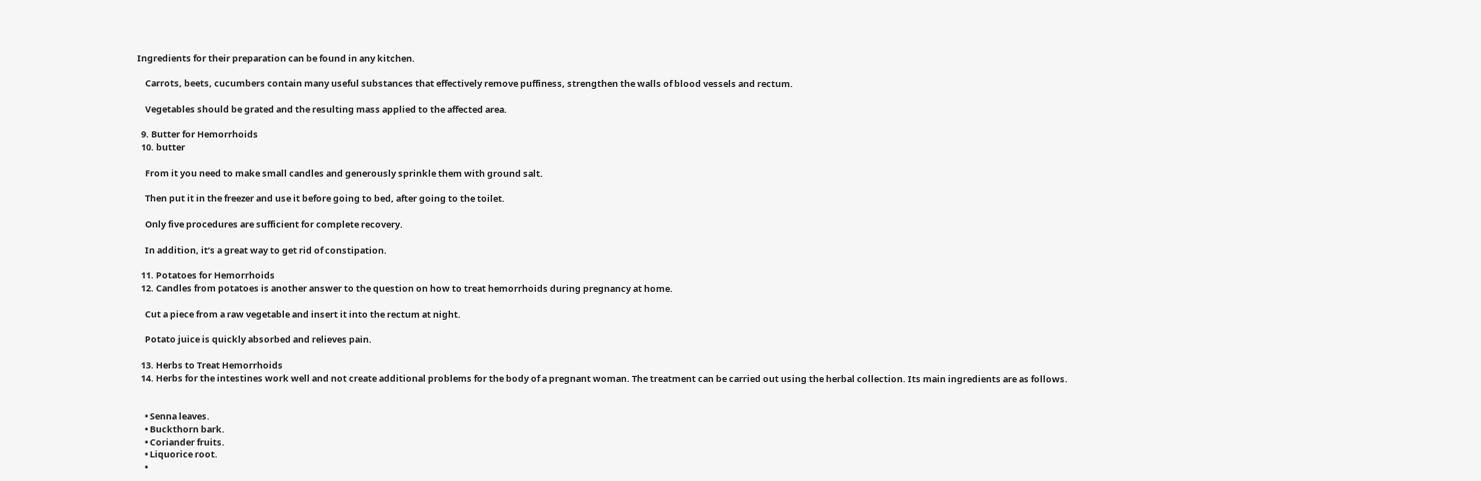Ingredients for their preparation can be found in any kitchen.

    Carrots, beets, cucumbers contain many useful substances that effectively remove puffiness, strengthen the walls of blood vessels and rectum.

    Vegetables should be grated and the resulting mass applied to the affected area.

  9. Butter for Hemorrhoids
  10. butter

    From it you need to make small candles and generously sprinkle them with ground salt.

    Then put it in the freezer and use it before going to bed, after going to the toilet.

    Only five procedures are sufficient for complete recovery.

    In addition, it’s a great way to get rid of constipation.

  11. Potatoes for Hemorrhoids
  12. Candles from potatoes is another answer to the question on how to treat hemorrhoids during pregnancy at home.

    Cut a piece from a raw vegetable and insert it into the rectum at night.

    Potato juice is quickly absorbed and relieves pain.

  13. Herbs to Treat Hemorrhoids
  14. Herbs for the intestines work well and not create additional problems for the body of a pregnant woman. The treatment can be carried out using the herbal collection. Its main ingredients are as follows.


    • Senna leaves.
    • Buckthorn bark.
    • Coriander fruits.
    • Liquorice root.
    •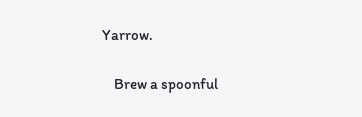Yarrow.

    Brew a spoonful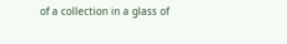of a collection in a glass of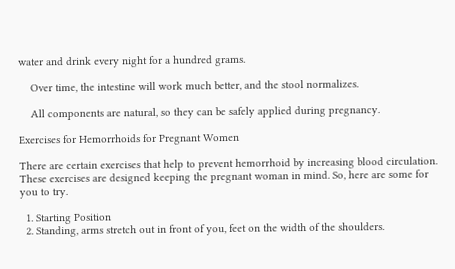water and drink every night for a hundred grams.

    Over time, the intestine will work much better, and the stool normalizes.

    All components are natural, so they can be safely applied during pregnancy.

Exercises for Hemorrhoids for Pregnant Women

There are certain exercises that help to prevent hemorrhoid by increasing blood circulation. These exercises are designed keeping the pregnant woman in mind. So, here are some for you to try.

  1. Starting Position
  2. Standing, arms stretch out in front of you, feet on the width of the shoulders.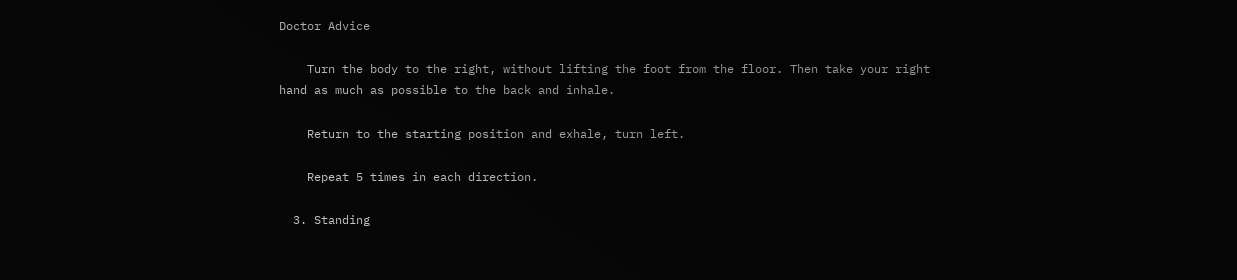Doctor Advice

    Turn the body to the right, without lifting the foot from the floor. Then take your right hand as much as possible to the back and inhale.

    Return to the starting position and exhale, turn left.

    Repeat 5 times in each direction.

  3. Standing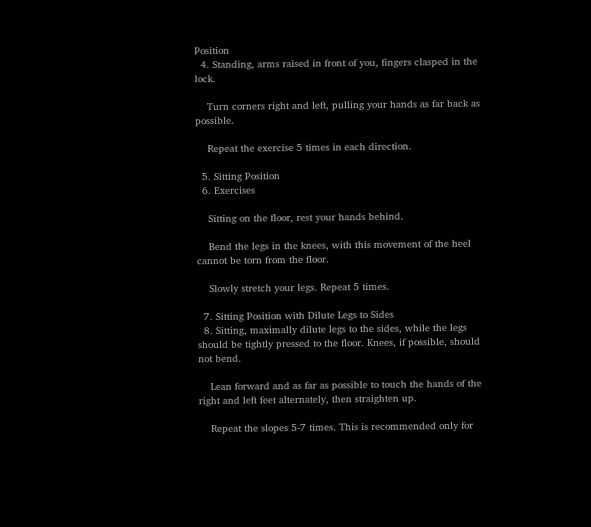Position
  4. Standing, arms raised in front of you, fingers clasped in the lock.

    Turn corners right and left, pulling your hands as far back as possible.

    Repeat the exercise 5 times in each direction.

  5. Sitting Position
  6. Exercises

    Sitting on the floor, rest your hands behind.

    Bend the legs in the knees, with this movement of the heel cannot be torn from the floor.

    Slowly stretch your legs. Repeat 5 times.

  7. Sitting Position with Dilute Legs to Sides
  8. Sitting, maximally dilute legs to the sides, while the legs should be tightly pressed to the floor. Knees, if possible, should not bend.

    Lean forward and as far as possible to touch the hands of the right and left feet alternately, then straighten up.

    Repeat the slopes 5-7 times. This is recommended only for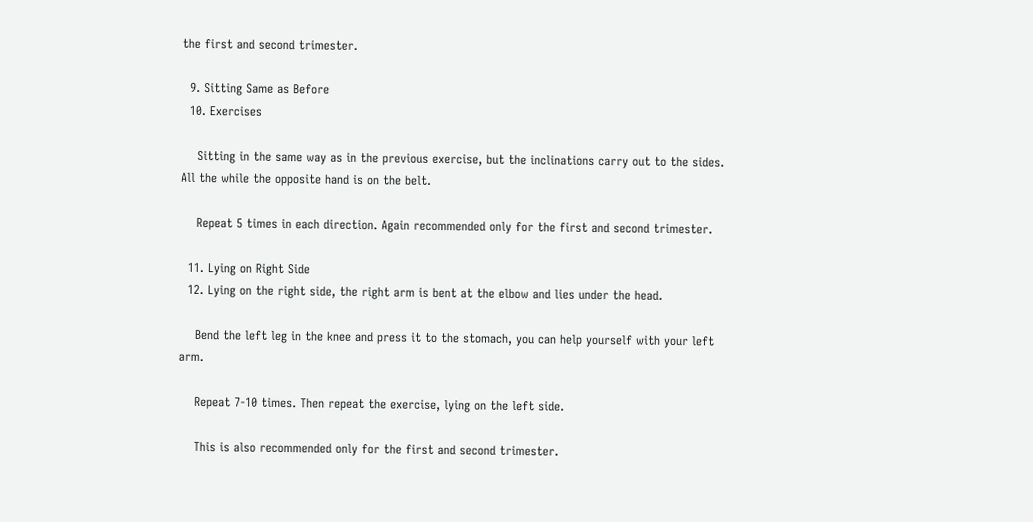the first and second trimester.

  9. Sitting Same as Before
  10. Exercises

    Sitting in the same way as in the previous exercise, but the inclinations carry out to the sides. All the while the opposite hand is on the belt.

    Repeat 5 times in each direction. Again recommended only for the first and second trimester.

  11. Lying on Right Side
  12. Lying on the right side, the right arm is bent at the elbow and lies under the head.

    Bend the left leg in the knee and press it to the stomach, you can help yourself with your left arm.

    Repeat 7-10 times. Then repeat the exercise, lying on the left side.

    This is also recommended only for the first and second trimester.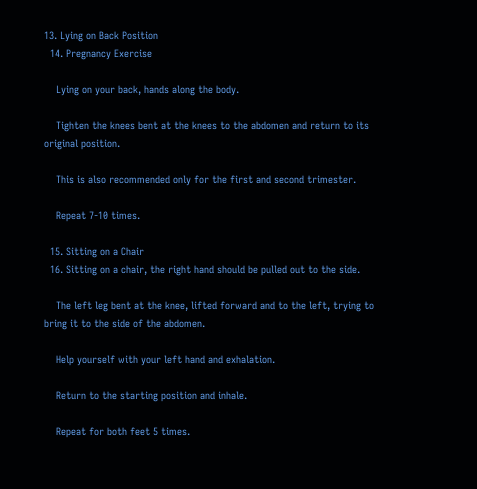13. Lying on Back Position
  14. Pregnancy Exercise

    Lying on your back, hands along the body.

    Tighten the knees bent at the knees to the abdomen and return to its original position.

    This is also recommended only for the first and second trimester.

    Repeat 7-10 times.

  15. Sitting on a Chair
  16. Sitting on a chair, the right hand should be pulled out to the side.

    The left leg bent at the knee, lifted forward and to the left, trying to bring it to the side of the abdomen.

    Help yourself with your left hand and exhalation.

    Return to the starting position and inhale.

    Repeat for both feet 5 times.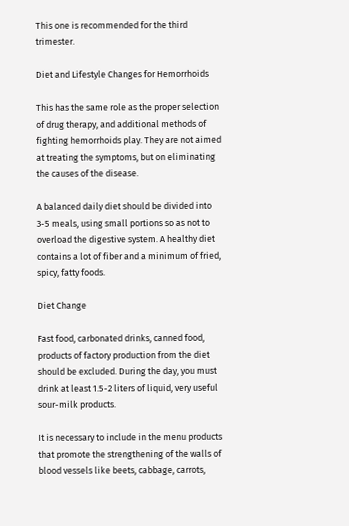This one is recommended for the third trimester.

Diet and Lifestyle Changes for Hemorrhoids

This has the same role as the proper selection of drug therapy, and additional methods of fighting hemorrhoids play. They are not aimed at treating the symptoms, but on eliminating the causes of the disease.

A balanced daily diet should be divided into 3-5 meals, using small portions so as not to overload the digestive system. A healthy diet contains a lot of fiber and a minimum of fried, spicy, fatty foods.

Diet Change

Fast food, carbonated drinks, canned food, products of factory production from the diet should be excluded. During the day, you must drink at least 1.5-2 liters of liquid, very useful sour-milk products.

It is necessary to include in the menu products that promote the strengthening of the walls of blood vessels like beets, cabbage, carrots,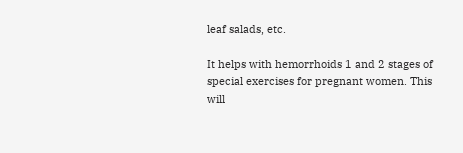leaf salads, etc.

It helps with hemorrhoids 1 and 2 stages of special exercises for pregnant women. This will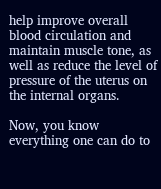help improve overall blood circulation and maintain muscle tone, as well as reduce the level of pressure of the uterus on the internal organs.

Now, you know everything one can do to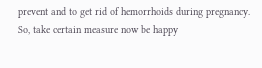prevent and to get rid of hemorrhoids during pregnancy. So, take certain measure now be happy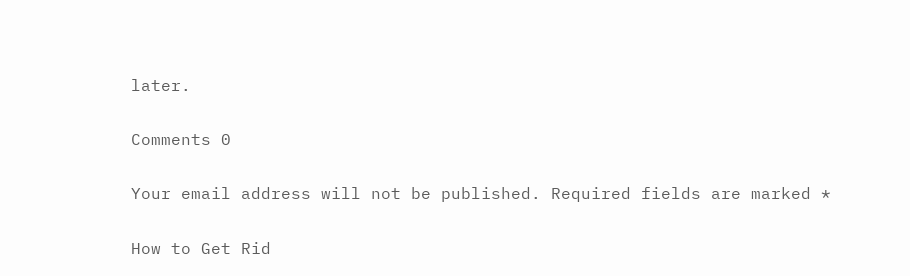later.

Comments 0

Your email address will not be published. Required fields are marked *

How to Get Rid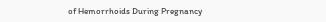of Hemorrhoids During Pregnancy